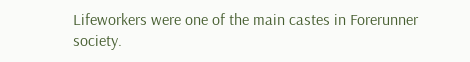Lifeworkers were one of the main castes in Forerunner society.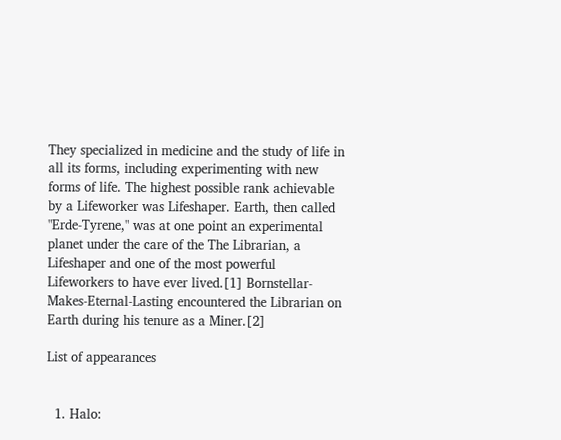They specialized in medicine and the study of life in all its forms, including experimenting with new forms of life. The highest possible rank achievable by a Lifeworker was Lifeshaper. Earth, then called "Erde-Tyrene," was at one point an experimental planet under the care of the The Librarian, a Lifeshaper and one of the most powerful Lifeworkers to have ever lived.[1] Bornstellar-Makes-Eternal-Lasting encountered the Librarian on Earth during his tenure as a Miner.[2]

List of appearances


  1. Halo: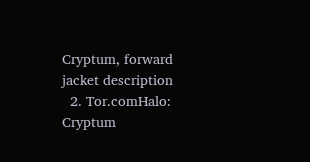Cryptum, forward jacket description
  2. Tor.comHalo: Cryptum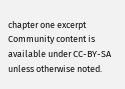chapter one excerpt
Community content is available under CC-BY-SA unless otherwise noted.